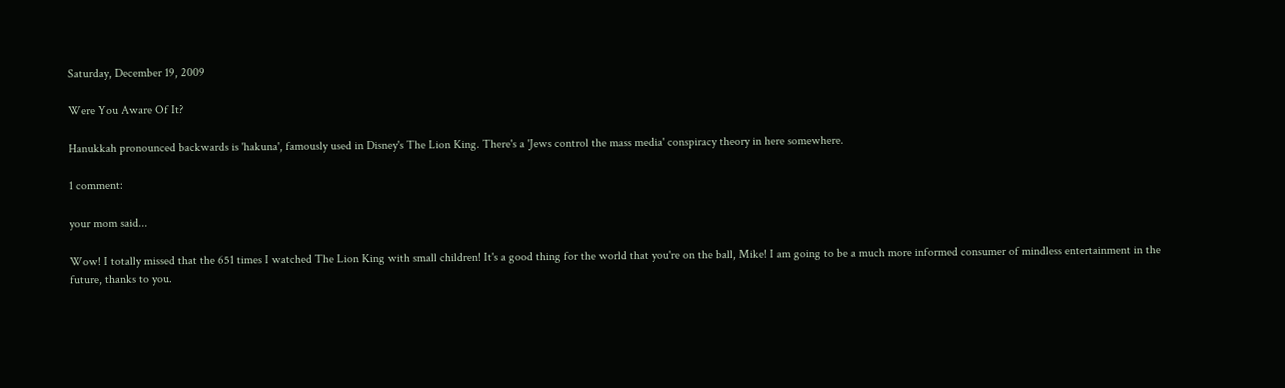Saturday, December 19, 2009

Were You Aware Of It?

Hanukkah pronounced backwards is 'hakuna', famously used in Disney's The Lion King. There's a 'Jews control the mass media' conspiracy theory in here somewhere.

1 comment:

your mom said...

Wow! I totally missed that the 651 times I watched The Lion King with small children! It's a good thing for the world that you're on the ball, Mike! I am going to be a much more informed consumer of mindless entertainment in the future, thanks to you.